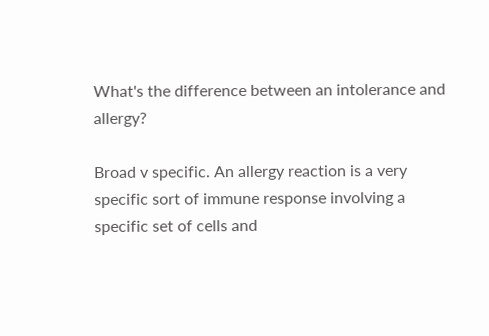What's the difference between an intolerance and allergy?

Broad v specific. An allergy reaction is a very specific sort of immune response involving a specific set of cells and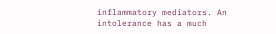inflammatory mediators. An intolerance has a much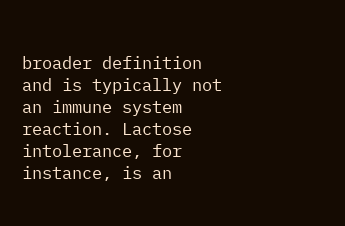broader definition and is typically not an immune system reaction. Lactose intolerance, for instance, is an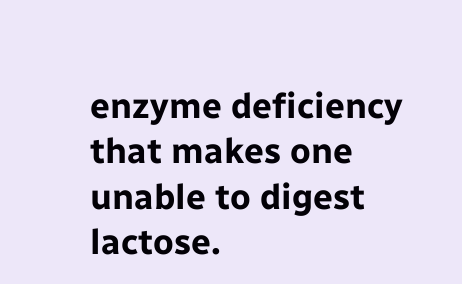enzyme deficiency that makes one unable to digest lactose.